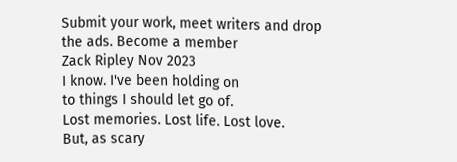Submit your work, meet writers and drop the ads. Become a member
Zack Ripley Nov 2023
I know. I've been holding on
to things I should let go of.
Lost memories. Lost life. Lost love.
But, as scary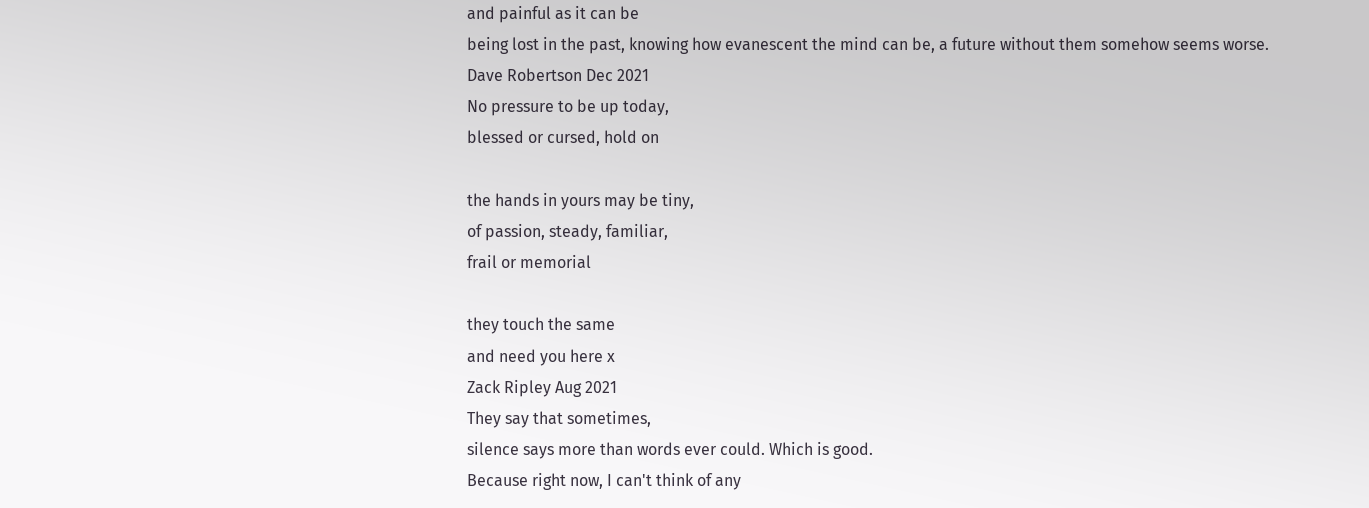and painful as it can be
being lost in the past, knowing how evanescent the mind can be, a future without them somehow seems worse.
Dave Robertson Dec 2021
No pressure to be up today,
blessed or cursed, hold on

the hands in yours may be tiny,
of passion, steady, familiar,
frail or memorial

they touch the same
and need you here x
Zack Ripley Aug 2021
They say that sometimes,
silence says more than words ever could. Which is good.
Because right now, I can't think of any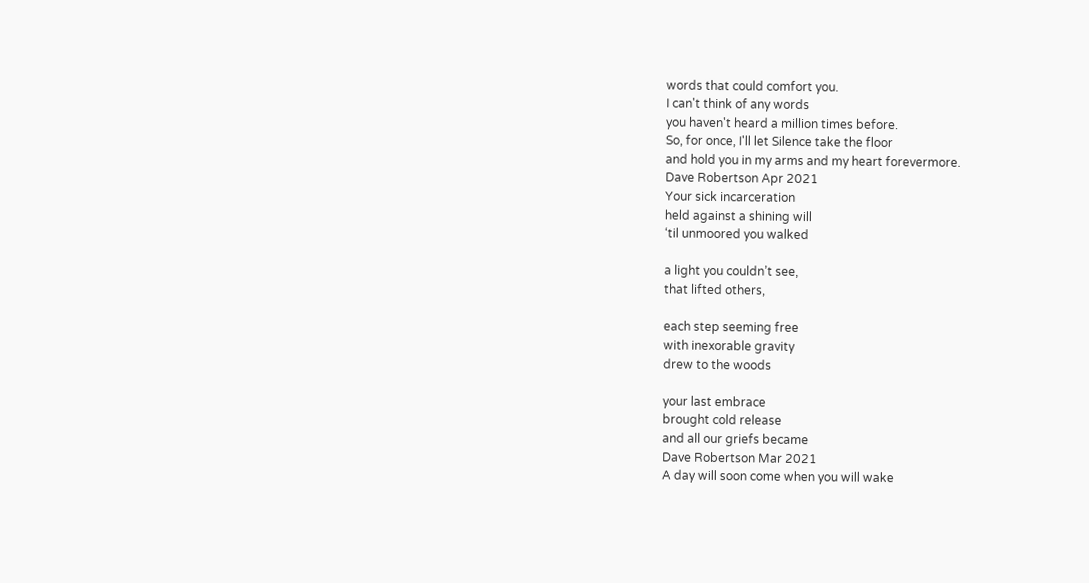words that could comfort you.
I can't think of any words
you haven't heard a million times before.
So, for once, I'll let Silence take the floor
and hold you in my arms and my heart forevermore.
Dave Robertson Apr 2021
Your sick incarceration
held against a shining will
‘til unmoored you walked

a light you couldn’t see,
that lifted others,

each step seeming free
with inexorable gravity
drew to the woods

your last embrace
brought cold release
and all our griefs became
Dave Robertson Mar 2021
A day will soon come when you will wake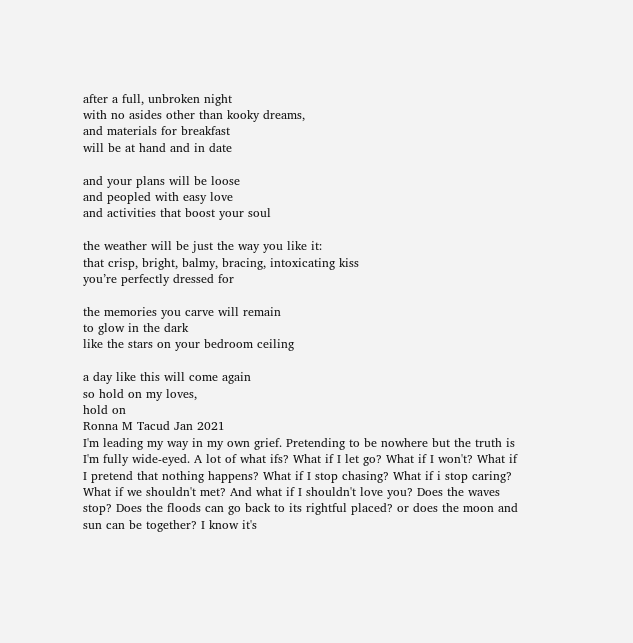after a full, unbroken night
with no asides other than kooky dreams,
and materials for breakfast
will be at hand and in date

and your plans will be loose
and peopled with easy love
and activities that boost your soul

the weather will be just the way you like it:
that crisp, bright, balmy, bracing, intoxicating kiss
you’re perfectly dressed for

the memories you carve will remain
to glow in the dark
like the stars on your bedroom ceiling

a day like this will come again
so hold on my loves,
hold on
Ronna M Tacud Jan 2021
I'm leading my way in my own grief. Pretending to be nowhere but the truth is I'm fully wide-eyed. A lot of what ifs? What if I let go? What if I won't? What if I pretend that nothing happens? What if I stop chasing? What if i stop caring? What if we shouldn't met? And what if I shouldn't love you? Does the waves stop? Does the floods can go back to its rightful placed? or does the moon and sun can be together? I know it's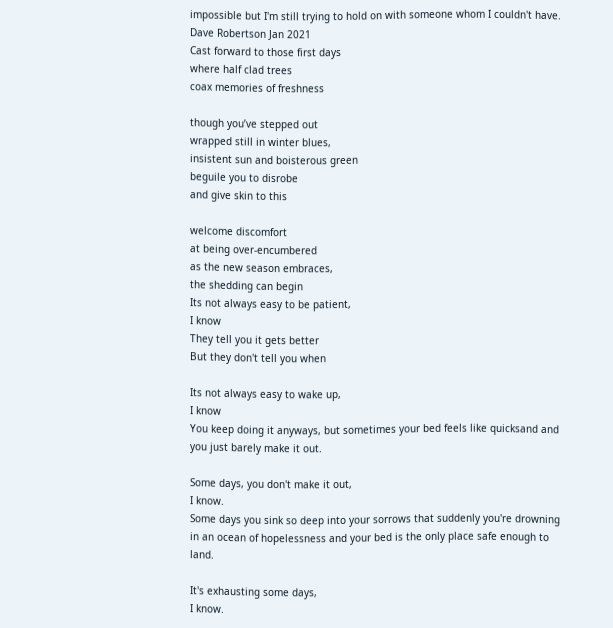impossible but I'm still trying to hold on with someone whom I couldn't have.
Dave Robertson Jan 2021
Cast forward to those first days
where half clad trees
coax memories of freshness

though you’ve stepped out
wrapped still in winter blues,
insistent sun and boisterous green
beguile you to disrobe
and give skin to this

welcome discomfort
at being over-encumbered
as the new season embraces,
the shedding can begin
Its not always easy to be patient,
I know
They tell you it gets better
But they don't tell you when

Its not always easy to wake up,
I know
You keep doing it anyways, but sometimes your bed feels like quicksand and you just barely make it out.

Some days, you don't make it out,
I know.
Some days you sink so deep into your sorrows that suddenly you're drowning in an ocean of hopelessness and your bed is the only place safe enough to land.

It's exhausting some days,
I know.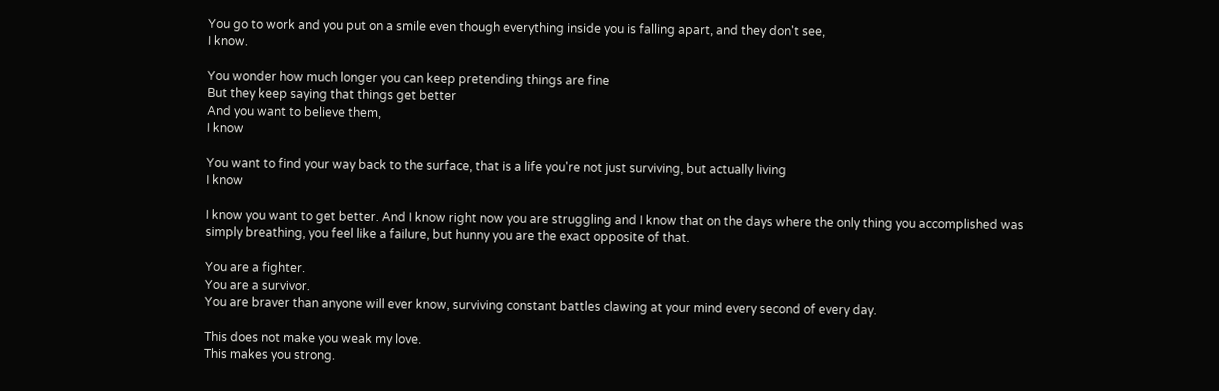You go to work and you put on a smile even though everything inside you is falling apart, and they don't see,
I know.

You wonder how much longer you can keep pretending things are fine
But they keep saying that things get better
And you want to believe them,
I know

You want to find your way back to the surface, that is a life you're not just surviving, but actually living
I know

I know you want to get better. And I know right now you are struggling and I know that on the days where the only thing you accomplished was simply breathing, you feel like a failure, but hunny you are the exact opposite of that.

You are a fighter.
You are a survivor.
You are braver than anyone will ever know, surviving constant battles clawing at your mind every second of every day.

This does not make you weak my love.
This makes you strong.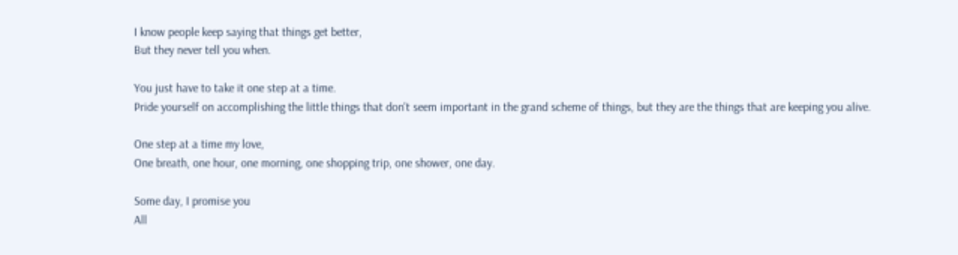I know people keep saying that things get better,
But they never tell you when.

You just have to take it one step at a time.
Pride yourself on accomplishing the little things that don't seem important in the grand scheme of things, but they are the things that are keeping you alive.

One step at a time my love,
One breath, one hour, one morning, one shopping trip, one shower, one day.

Some day, I promise you
All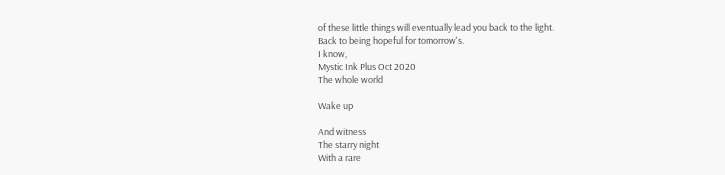of these little things will eventually lead you back to the light.
Back to being hopeful for tomorrow's.
I know,
Mystic Ink Plus Oct 2020
The whole world

Wake up

And witness
The starry night
With a rare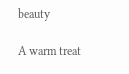beauty

A warm treat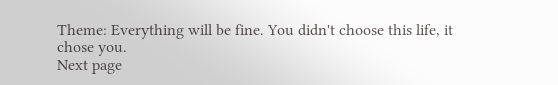Theme: Everything will be fine. You didn't choose this life, it chose you.
Next page